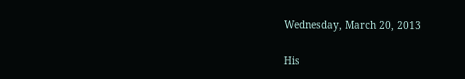Wednesday, March 20, 2013

His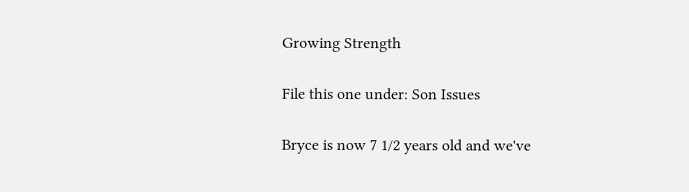Growing Strength

File this one under: Son Issues

Bryce is now 7 1/2 years old and we've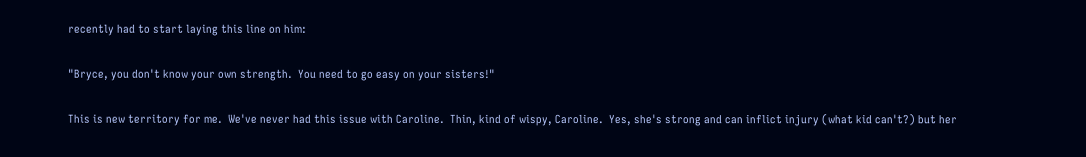recently had to start laying this line on him:

"Bryce, you don't know your own strength.  You need to go easy on your sisters!"

This is new territory for me.  We've never had this issue with Caroline.  Thin, kind of wispy, Caroline.  Yes, she's strong and can inflict injury (what kid can't?) but her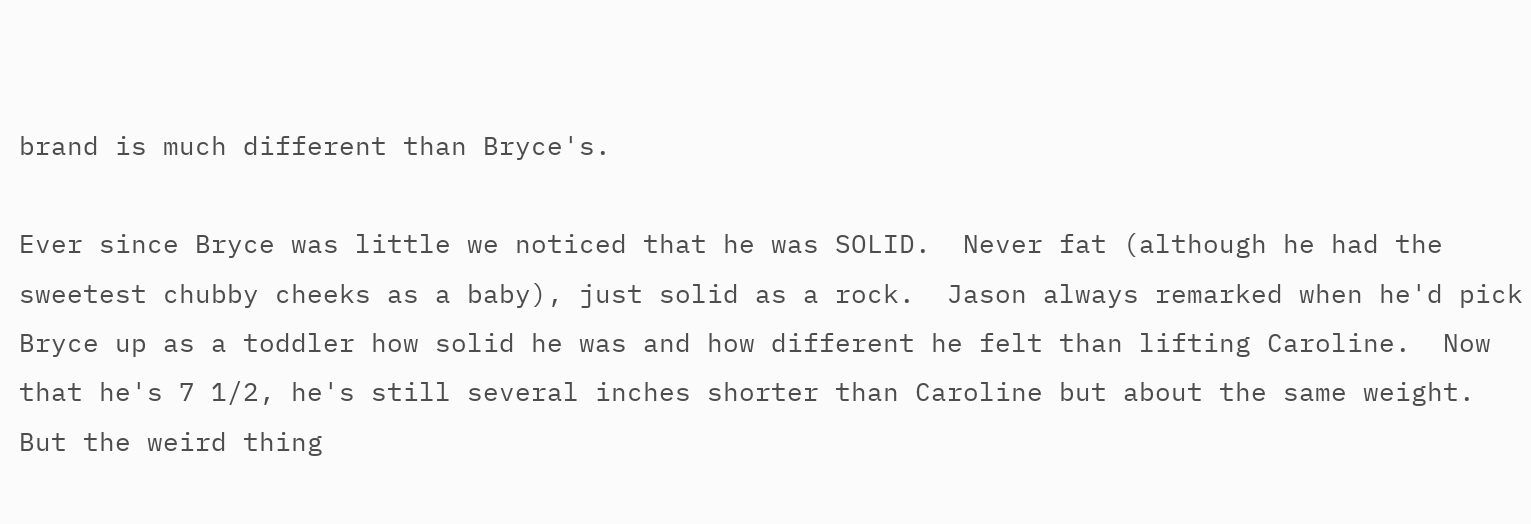brand is much different than Bryce's.

Ever since Bryce was little we noticed that he was SOLID.  Never fat (although he had the sweetest chubby cheeks as a baby), just solid as a rock.  Jason always remarked when he'd pick Bryce up as a toddler how solid he was and how different he felt than lifting Caroline.  Now that he's 7 1/2, he's still several inches shorter than Caroline but about the same weight.  But the weird thing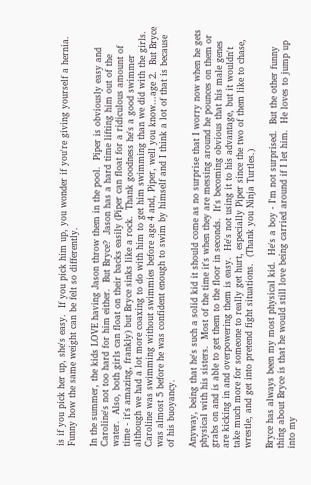is if you pick her up, she's easy.  If you pick him up, you wonder if you're giving yourself a hernia.  Funny how the same weight can be felt so differently.

In the summer, the kids LOVE having Jason throw them in the pool.  Piper is obviously easy and Caroline's not too hard for him either.  But Bryce?  Jason has a hard time lifting him out of the water.  Also, both girls can float on their backs easily (Piper can float for a ridiculous amount of time - it's amazing, frankly) but Bryce sinks like a rock.  Thank goodness he's a good swimmer although we had a lot more coaxing to do with him to get him swimming than we did with the girls.  Caroline was swimming without swimmies before age 4 and, Piper, well you know...age 2.  But Bryce was almost 5 before he was confident enough to swim by himself and I think a lot of that is because of his buoyancy.

Anyway, being that he's such a solid kid it should come as no surprise that I worry now when he gets physical with his sisters.  Most of the time it's when they are messing around he pounces on them or grabs on and is able to get them to the floor in seconds.  It's becoming obvious that his male genes are kicking in and overpowering them is easy.  He's not using it to his advantage, but it wouldn't take much more for someone to really get hurt, especially Piper since the two of them like to chase, wrestle, and get into pretend fight situations.  (Thank you Ninja Turtles.)

Bryce has always been my most physical kid.  He's a boy - I'm not surprised.  But the other funny thing about Bryce is that he would still love being carried around if I let him.  He loves to jump up into my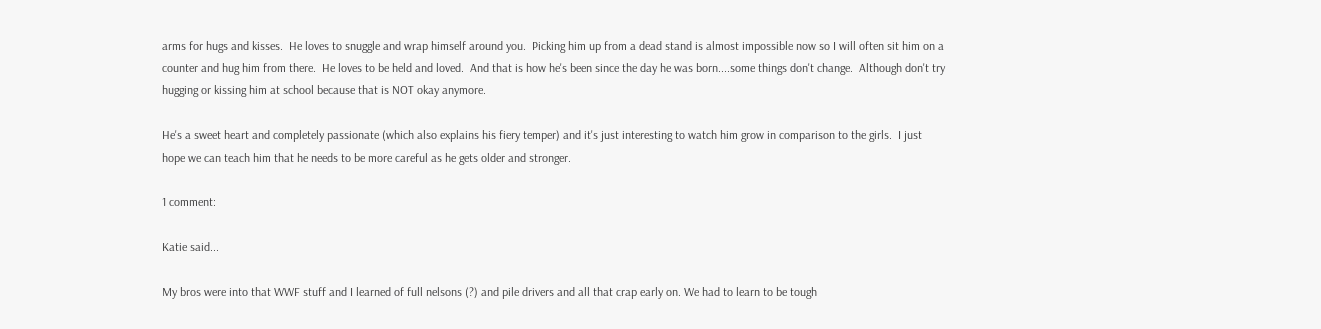arms for hugs and kisses.  He loves to snuggle and wrap himself around you.  Picking him up from a dead stand is almost impossible now so I will often sit him on a counter and hug him from there.  He loves to be held and loved.  And that is how he's been since the day he was born....some things don't change.  Although don't try hugging or kissing him at school because that is NOT okay anymore.

He's a sweet heart and completely passionate (which also explains his fiery temper) and it's just interesting to watch him grow in comparison to the girls.  I just hope we can teach him that he needs to be more careful as he gets older and stronger.

1 comment:

Katie said...

My bros were into that WWF stuff and I learned of full nelsons (?) and pile drivers and all that crap early on. We had to learn to be tough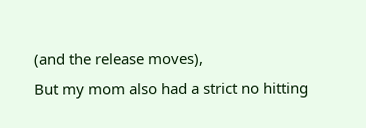(and the release moves),
But my mom also had a strict no hitting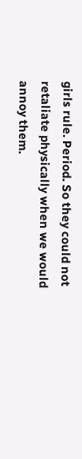girls rule. Period. So they could not retaliate physically when we would annoy them.